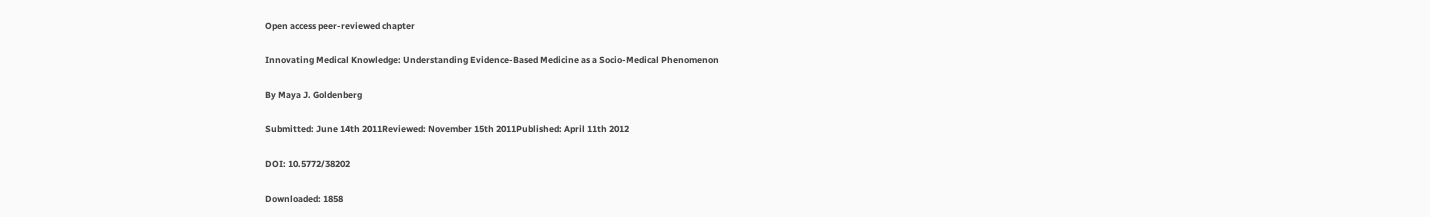Open access peer-reviewed chapter

Innovating Medical Knowledge: Understanding Evidence-Based Medicine as a Socio-Medical Phenomenon

By Maya J. Goldenberg

Submitted: June 14th 2011Reviewed: November 15th 2011Published: April 11th 2012

DOI: 10.5772/38202

Downloaded: 1858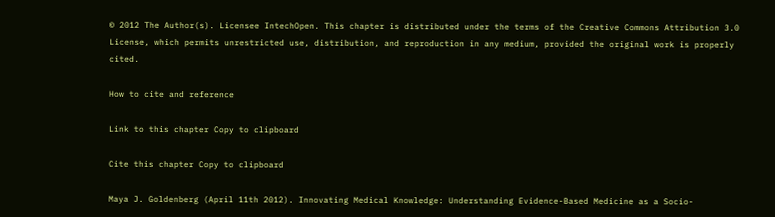© 2012 The Author(s). Licensee IntechOpen. This chapter is distributed under the terms of the Creative Commons Attribution 3.0 License, which permits unrestricted use, distribution, and reproduction in any medium, provided the original work is properly cited.

How to cite and reference

Link to this chapter Copy to clipboard

Cite this chapter Copy to clipboard

Maya J. Goldenberg (April 11th 2012). Innovating Medical Knowledge: Understanding Evidence-Based Medicine as a Socio-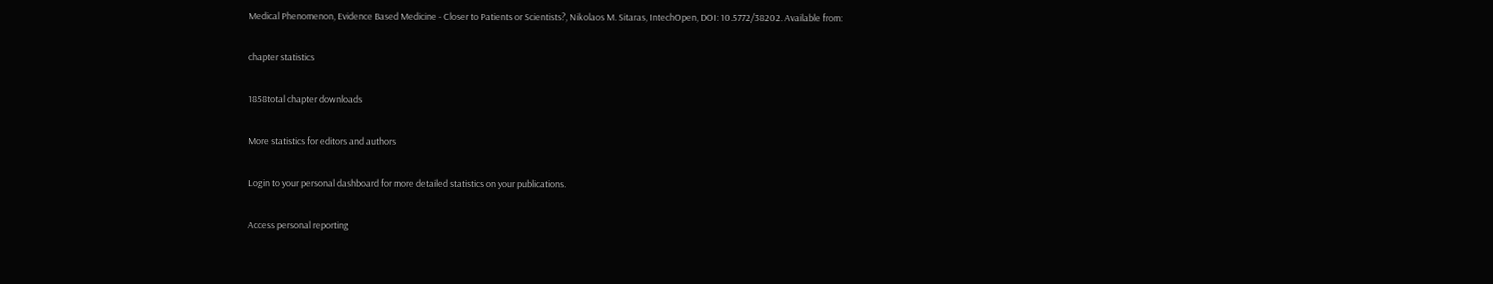Medical Phenomenon, Evidence Based Medicine - Closer to Patients or Scientists?, Nikolaos M. Sitaras, IntechOpen, DOI: 10.5772/38202. Available from:

chapter statistics

1858total chapter downloads

More statistics for editors and authors

Login to your personal dashboard for more detailed statistics on your publications.

Access personal reporting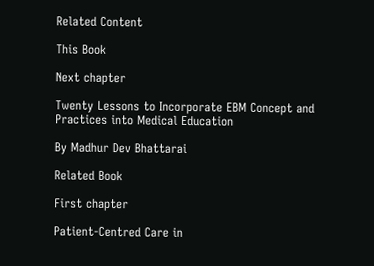Related Content

This Book

Next chapter

Twenty Lessons to Incorporate EBM Concept and Practices into Medical Education

By Madhur Dev Bhattarai

Related Book

First chapter

Patient-Centred Care in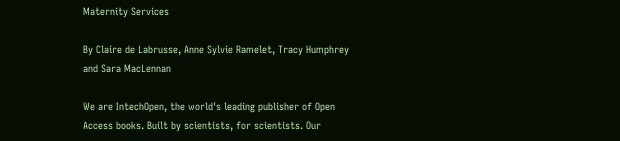Maternity Services

By Claire de Labrusse, Anne Sylvie Ramelet, Tracy Humphrey and Sara MacLennan

We are IntechOpen, the world's leading publisher of Open Access books. Built by scientists, for scientists. Our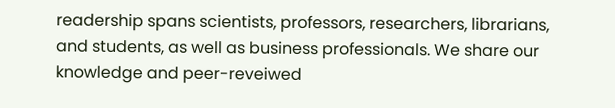readership spans scientists, professors, researchers, librarians, and students, as well as business professionals. We share our knowledge and peer-reveiwed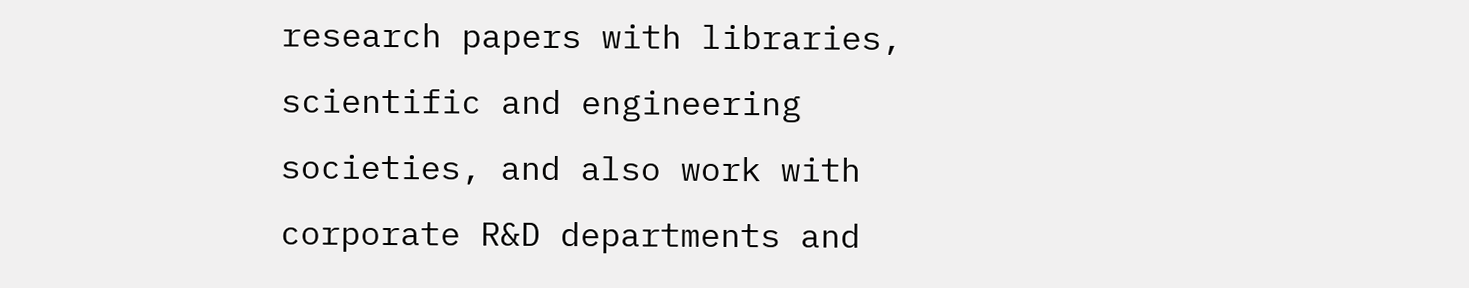research papers with libraries, scientific and engineering societies, and also work with corporate R&D departments and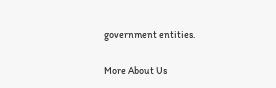government entities.

More About Us